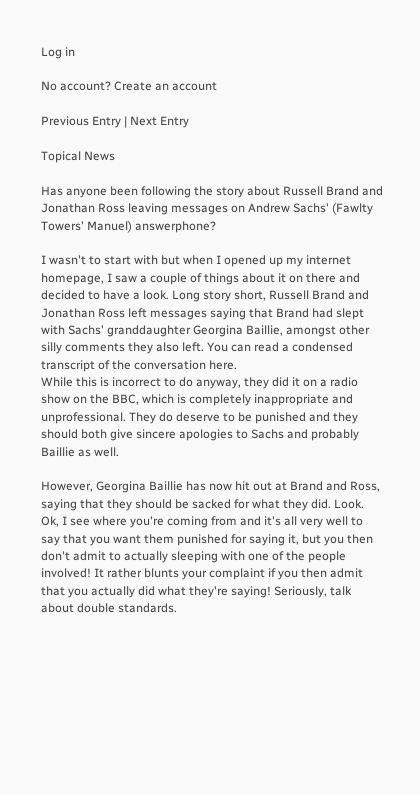Log in

No account? Create an account

Previous Entry | Next Entry

Topical News

Has anyone been following the story about Russell Brand and Jonathan Ross leaving messages on Andrew Sachs' (Fawlty Towers' Manuel) answerphone?

I wasn't to start with but when I opened up my internet homepage, I saw a couple of things about it on there and decided to have a look. Long story short, Russell Brand and Jonathan Ross left messages saying that Brand had slept with Sachs' granddaughter Georgina Baillie, amongst other silly comments they also left. You can read a condensed transcript of the conversation here.
While this is incorrect to do anyway, they did it on a radio show on the BBC, which is completely inappropriate and unprofessional. They do deserve to be punished and they should both give sincere apologies to Sachs and probably Baillie as well.

However, Georgina Baillie has now hit out at Brand and Ross, saying that they should be sacked for what they did. Look. Ok, I see where you're coming from and it's all very well to say that you want them punished for saying it, but you then don't admit to actually sleeping with one of the people involved! It rather blunts your complaint if you then admit that you actually did what they're saying! Seriously, talk about double standards.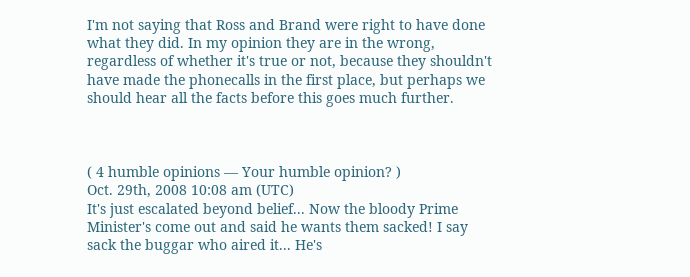I'm not saying that Ross and Brand were right to have done what they did. In my opinion they are in the wrong, regardless of whether it's true or not, because they shouldn't have made the phonecalls in the first place, but perhaps we should hear all the facts before this goes much further.



( 4 humble opinions — Your humble opinion? )
Oct. 29th, 2008 10:08 am (UTC)
It's just escalated beyond belief... Now the bloody Prime Minister's come out and said he wants them sacked! I say sack the buggar who aired it... He's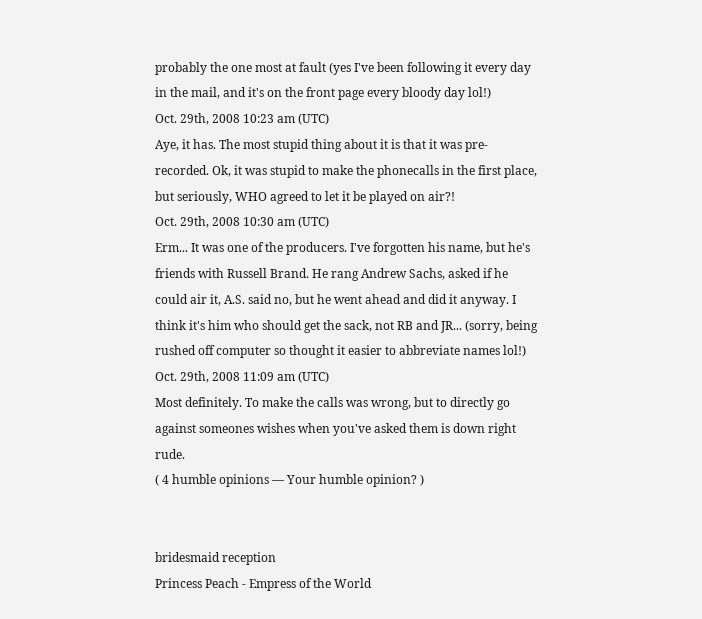probably the one most at fault (yes I've been following it every day in the mail, and it's on the front page every bloody day lol!)
Oct. 29th, 2008 10:23 am (UTC)
Aye, it has. The most stupid thing about it is that it was pre-recorded. Ok, it was stupid to make the phonecalls in the first place, but seriously, WHO agreed to let it be played on air?!
Oct. 29th, 2008 10:30 am (UTC)
Erm... It was one of the producers. I've forgotten his name, but he's friends with Russell Brand. He rang Andrew Sachs, asked if he could air it, A.S. said no, but he went ahead and did it anyway. I think it's him who should get the sack, not RB and JR... (sorry, being rushed off computer so thought it easier to abbreviate names lol!)
Oct. 29th, 2008 11:09 am (UTC)
Most definitely. To make the calls was wrong, but to directly go against someones wishes when you've asked them is down right rude.
( 4 humble opinions — Your humble opinion? )


bridesmaid reception
Princess Peach - Empress of the World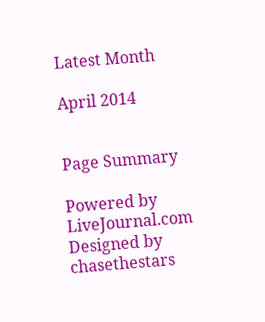Latest Month

April 2014


Page Summary

Powered by LiveJournal.com
Designed by chasethestars